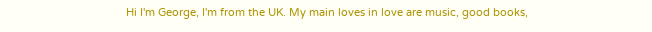Hi I'm George, I'm from the UK. My main loves in love are music, good books,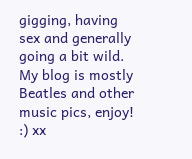gigging, having sex and generally going a bit wild. My blog is mostly Beatles and other music pics, enjoy! :) xx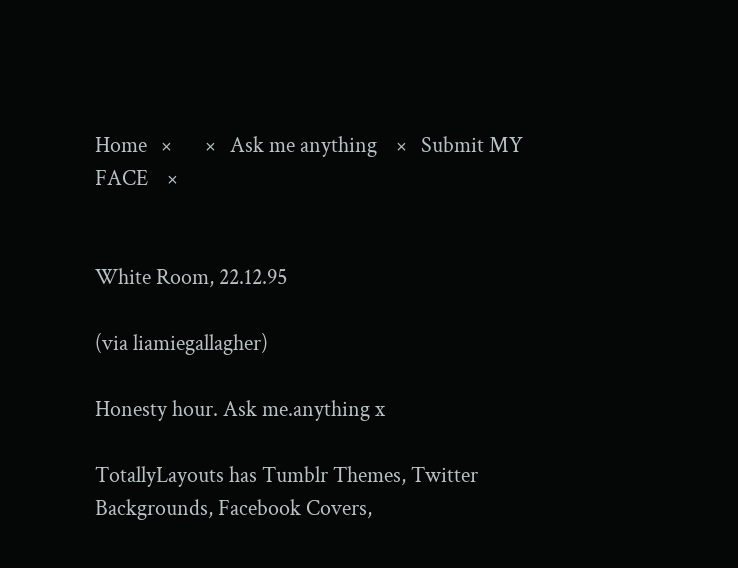Home   ×       ×   Ask me anything    ×   Submit MY FACE    ×


White Room, 22.12.95

(via liamiegallagher)

Honesty hour. Ask me.anything x

TotallyLayouts has Tumblr Themes, Twitter Backgrounds, Facebook Covers,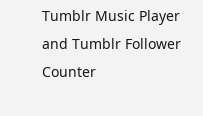Tumblr Music Player and Tumblr Follower Counter